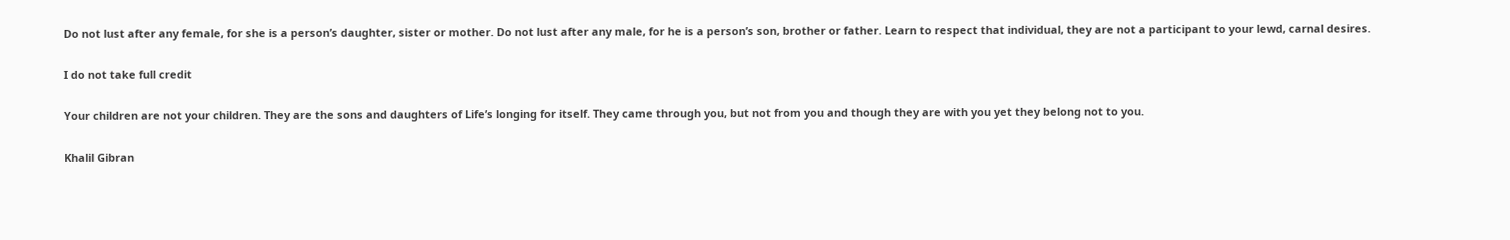Do not lust after any female, for she is a person’s daughter, sister or mother. Do not lust after any male, for he is a person’s son, brother or father. Learn to respect that individual, they are not a participant to your lewd, carnal desires.

I do not take full credit

Your children are not your children. They are the sons and daughters of Life’s longing for itself. They came through you, but not from you and though they are with you yet they belong not to you.

Khalil Gibran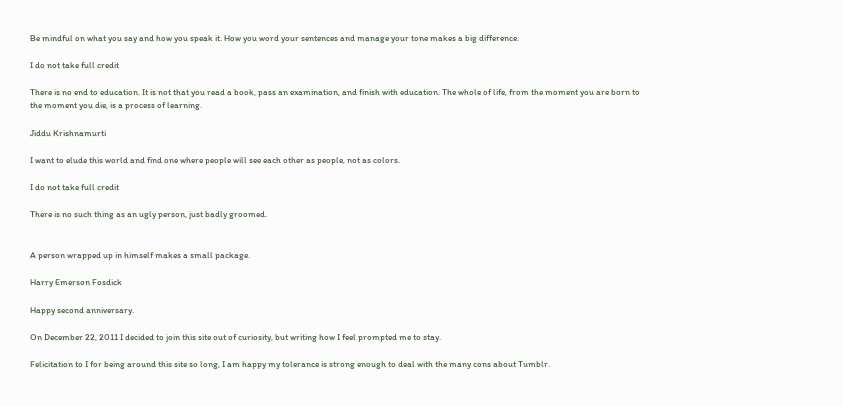Be mindful on what you say and how you speak it. How you word your sentences and manage your tone makes a big difference.

I do not take full credit

There is no end to education. It is not that you read a book, pass an examination, and finish with education. The whole of life, from the moment you are born to the moment you die, is a process of learning.

Jiddu Krishnamurti

I want to elude this world and find one where people will see each other as people, not as colors.

I do not take full credit

There is no such thing as an ugly person, just badly groomed.


A person wrapped up in himself makes a small package.

Harry Emerson Fosdick

Happy second anniversary.

On December 22, 2011 I decided to join this site out of curiosity, but writing how I feel prompted me to stay.

Felicitation to I for being around this site so long, I am happy my tolerance is strong enough to deal with the many cons about Tumblr.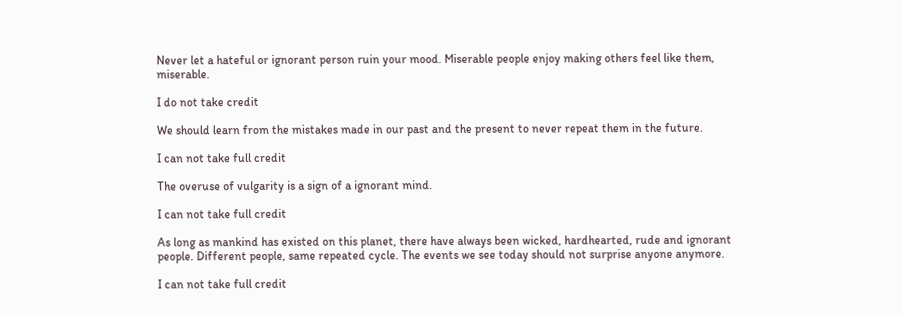Never let a hateful or ignorant person ruin your mood. Miserable people enjoy making others feel like them, miserable.

I do not take credit

We should learn from the mistakes made in our past and the present to never repeat them in the future.

I can not take full credit

The overuse of vulgarity is a sign of a ignorant mind.

I can not take full credit

As long as mankind has existed on this planet, there have always been wicked, hardhearted, rude and ignorant people. Different people, same repeated cycle. The events we see today should not surprise anyone anymore.

I can not take full credit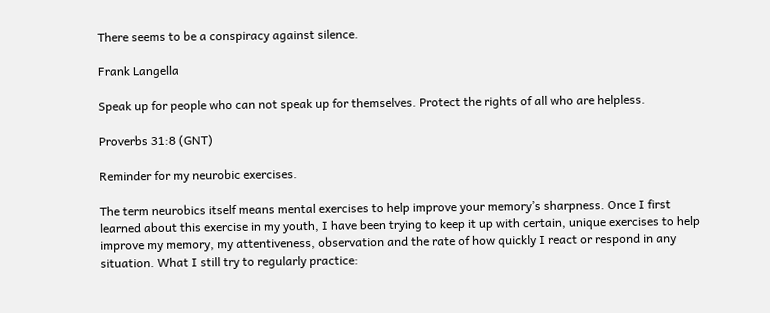There seems to be a conspiracy against silence.

Frank Langella

Speak up for people who can not speak up for themselves. Protect the rights of all who are helpless.

Proverbs 31:8 (GNT)

Reminder for my neurobic exercises.

The term neurobics itself means mental exercises to help improve your memory’s sharpness. Once I first learned about this exercise in my youth, I have been trying to keep it up with certain, unique exercises to help improve my memory, my attentiveness, observation and the rate of how quickly I react or respond in any situation. What I still try to regularly practice: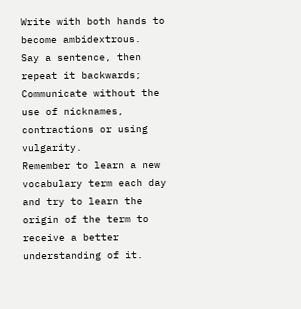Write with both hands to become ambidextrous.
Say a sentence, then repeat it backwards; Communicate without the use of nicknames, contractions or using vulgarity.
Remember to learn a new vocabulary term each day and try to learn the origin of the term to receive a better understanding of it.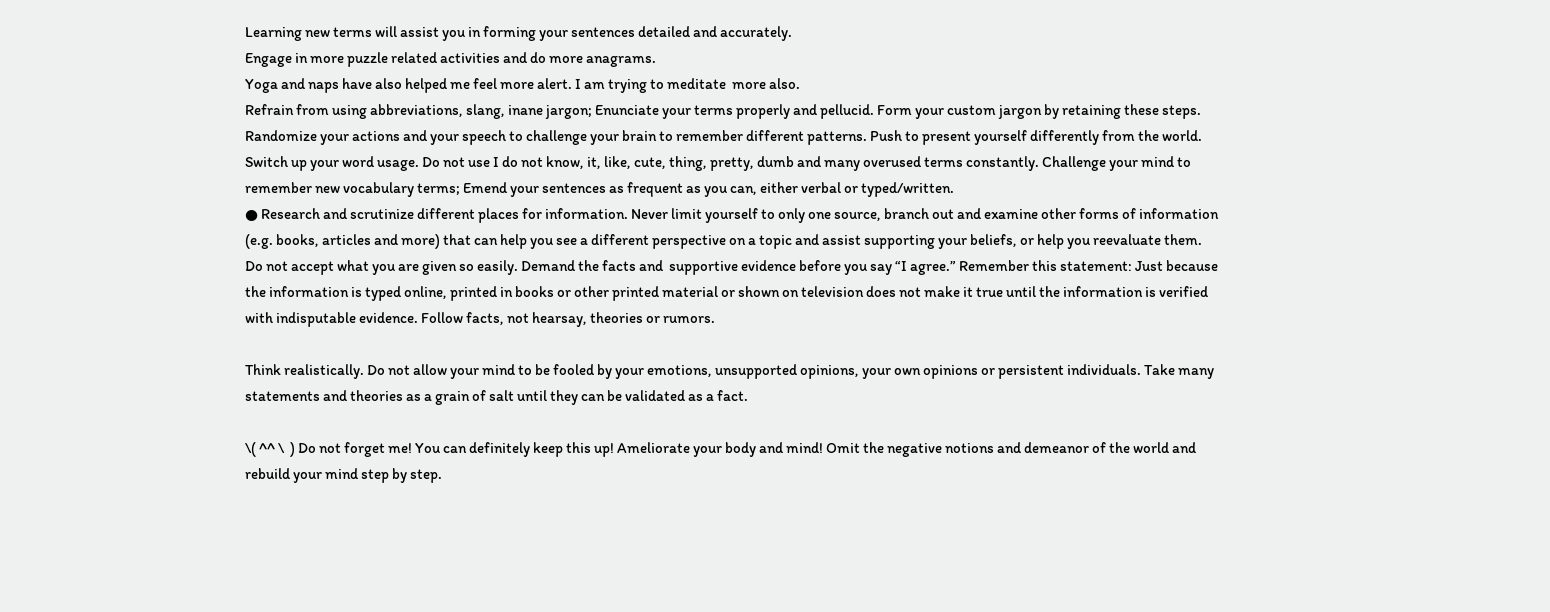Learning new terms will assist you in forming your sentences detailed and accurately.
Engage in more puzzle related activities and do more anagrams.
Yoga and naps have also helped me feel more alert. I am trying to meditate  more also.
Refrain from using abbreviations, slang, inane jargon; Enunciate your terms properly and pellucid. Form your custom jargon by retaining these steps.
Randomize your actions and your speech to challenge your brain to remember different patterns. Push to present yourself differently from the world.
Switch up your word usage. Do not use I do not know, it, like, cute, thing, pretty, dumb and many overused terms constantly. Challenge your mind to remember new vocabulary terms; Emend your sentences as frequent as you can, either verbal or typed/written.
● Research and scrutinize different places for information. Never limit yourself to only one source, branch out and examine other forms of information (e.g. books, articles and more) that can help you see a different perspective on a topic and assist supporting your beliefs, or help you reevaluate them.
Do not accept what you are given so easily. Demand the facts and  supportive evidence before you say “I agree.” Remember this statement: Just because the information is typed online, printed in books or other printed material or shown on television does not make it true until the information is verified with indisputable evidence. Follow facts, not hearsay, theories or rumors.

Think realistically. Do not allow your mind to be fooled by your emotions, unsupported opinions, your own opinions or persistent individuals. Take many statements and theories as a grain of salt until they can be validated as a fact.

\( ^^ \  ) Do not forget me! You can definitely keep this up! Ameliorate your body and mind! Omit the negative notions and demeanor of the world and rebuild your mind step by step.